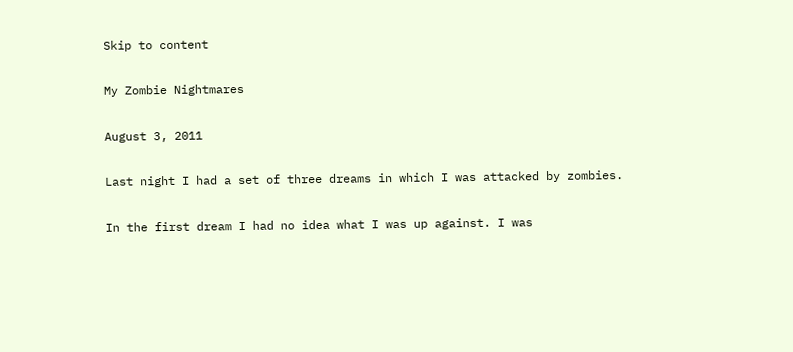Skip to content

My Zombie Nightmares

August 3, 2011

Last night I had a set of three dreams in which I was attacked by zombies.

In the first dream I had no idea what I was up against. I was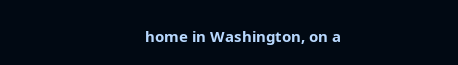home in Washington, on a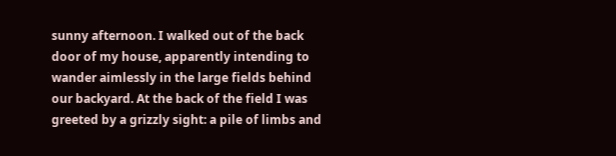sunny afternoon. I walked out of the back door of my house, apparently intending to wander aimlessly in the large fields behind our backyard. At the back of the field I was greeted by a grizzly sight: a pile of limbs and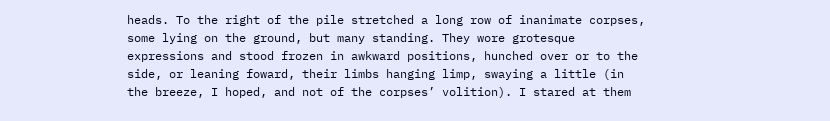heads. To the right of the pile stretched a long row of inanimate corpses, some lying on the ground, but many standing. They wore grotesque expressions and stood frozen in awkward positions, hunched over or to the side, or leaning foward, their limbs hanging limp, swaying a little (in the breeze, I hoped, and not of the corpses’ volition). I stared at them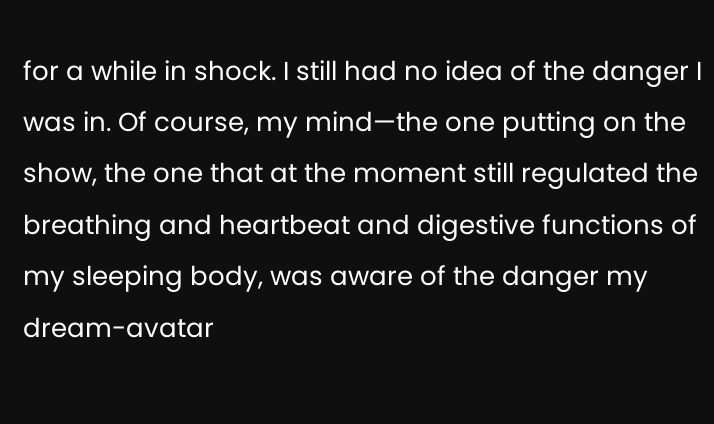for a while in shock. I still had no idea of the danger I was in. Of course, my mind—the one putting on the show, the one that at the moment still regulated the breathing and heartbeat and digestive functions of my sleeping body, was aware of the danger my dream-avatar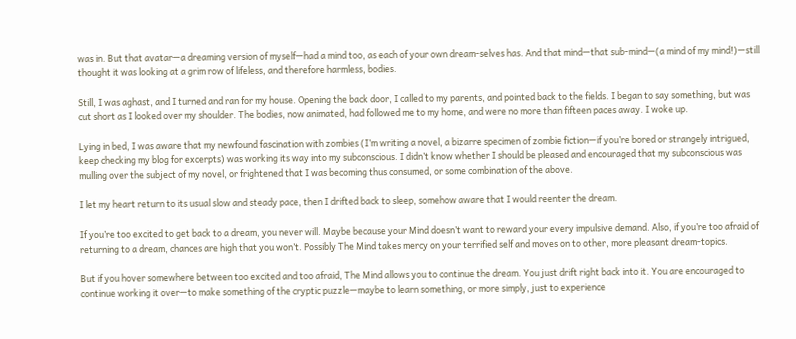was in. But that avatar—a dreaming version of myself—had a mind too, as each of your own dream-selves has. And that mind—that sub-mind—(a mind of my mind!)—still thought it was looking at a grim row of lifeless, and therefore harmless, bodies.

Still, I was aghast, and I turned and ran for my house. Opening the back door, I called to my parents, and pointed back to the fields. I began to say something, but was cut short as I looked over my shoulder. The bodies, now animated, had followed me to my home, and were no more than fifteen paces away. I woke up.

Lying in bed, I was aware that my newfound fascination with zombies (I’m writing a novel, a bizarre specimen of zombie fiction—if you’re bored or strangely intrigued, keep checking my blog for excerpts) was working its way into my subconscious. I didn’t know whether I should be pleased and encouraged that my subconscious was mulling over the subject of my novel, or frightened that I was becoming thus consumed, or some combination of the above.

I let my heart return to its usual slow and steady pace, then I drifted back to sleep, somehow aware that I would reenter the dream.

If you’re too excited to get back to a dream, you never will. Maybe because your Mind doesn’t want to reward your every impulsive demand. Also, if you’re too afraid of returning to a dream, chances are high that you won’t. Possibly The Mind takes mercy on your terrified self and moves on to other, more pleasant dream-topics.

But if you hover somewhere between too excited and too afraid, The Mind allows you to continue the dream. You just drift right back into it. You are encouraged to continue working it over—to make something of the cryptic puzzle—maybe to learn something, or more simply, just to experience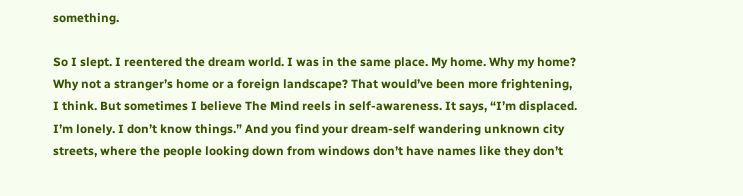something.

So I slept. I reentered the dream world. I was in the same place. My home. Why my home? Why not a stranger’s home or a foreign landscape? That would’ve been more frightening, I think. But sometimes I believe The Mind reels in self-awareness. It says, “I’m displaced. I’m lonely. I don’t know things.” And you find your dream-self wandering unknown city streets, where the people looking down from windows don’t have names like they don’t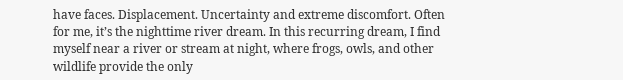have faces. Displacement. Uncertainty and extreme discomfort. Often for me, it’s the nighttime river dream. In this recurring dream, I find myself near a river or stream at night, where frogs, owls, and other wildlife provide the only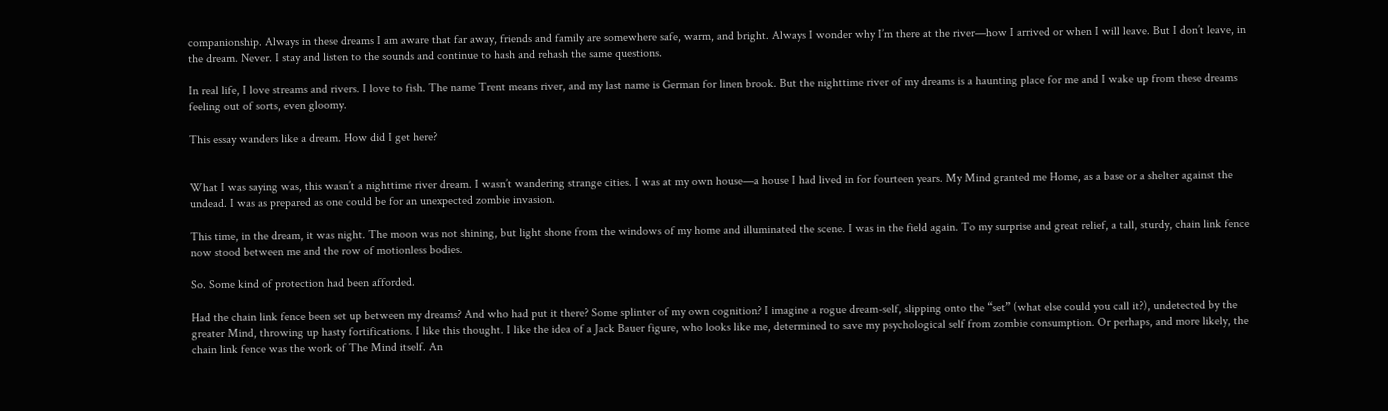companionship. Always in these dreams I am aware that far away, friends and family are somewhere safe, warm, and bright. Always I wonder why I’m there at the river—how I arrived or when I will leave. But I don’t leave, in the dream. Never. I stay and listen to the sounds and continue to hash and rehash the same questions.

In real life, I love streams and rivers. I love to fish. The name Trent means river, and my last name is German for linen brook. But the nighttime river of my dreams is a haunting place for me and I wake up from these dreams feeling out of sorts, even gloomy.

This essay wanders like a dream. How did I get here?


What I was saying was, this wasn’t a nighttime river dream. I wasn’t wandering strange cities. I was at my own house—a house I had lived in for fourteen years. My Mind granted me Home, as a base or a shelter against the undead. I was as prepared as one could be for an unexpected zombie invasion.

This time, in the dream, it was night. The moon was not shining, but light shone from the windows of my home and illuminated the scene. I was in the field again. To my surprise and great relief, a tall, sturdy, chain link fence now stood between me and the row of motionless bodies.

So. Some kind of protection had been afforded.

Had the chain link fence been set up between my dreams? And who had put it there? Some splinter of my own cognition? I imagine a rogue dream-self, slipping onto the “set” (what else could you call it?), undetected by the greater Mind, throwing up hasty fortifications. I like this thought. I like the idea of a Jack Bauer figure, who looks like me, determined to save my psychological self from zombie consumption. Or perhaps, and more likely, the chain link fence was the work of The Mind itself. An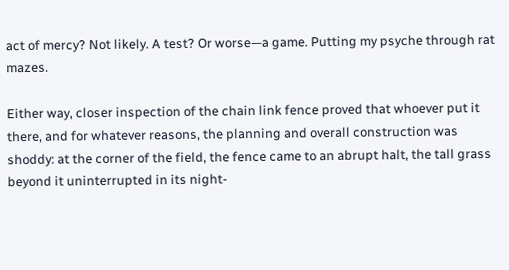act of mercy? Not likely. A test? Or worse—a game. Putting my psyche through rat mazes.

Either way, closer inspection of the chain link fence proved that whoever put it there, and for whatever reasons, the planning and overall construction was shoddy: at the corner of the field, the fence came to an abrupt halt, the tall grass beyond it uninterrupted in its night-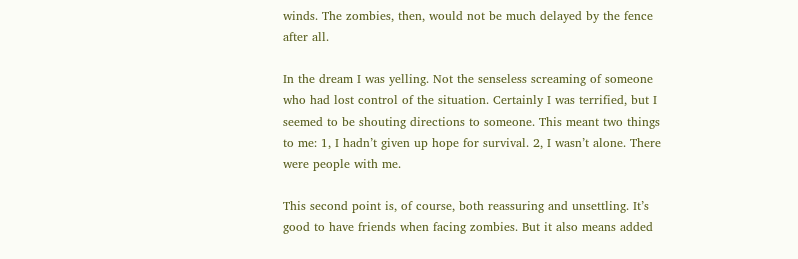winds. The zombies, then, would not be much delayed by the fence after all.

In the dream I was yelling. Not the senseless screaming of someone who had lost control of the situation. Certainly I was terrified, but I seemed to be shouting directions to someone. This meant two things to me: 1, I hadn’t given up hope for survival. 2, I wasn’t alone. There were people with me.

This second point is, of course, both reassuring and unsettling. It’s good to have friends when facing zombies. But it also means added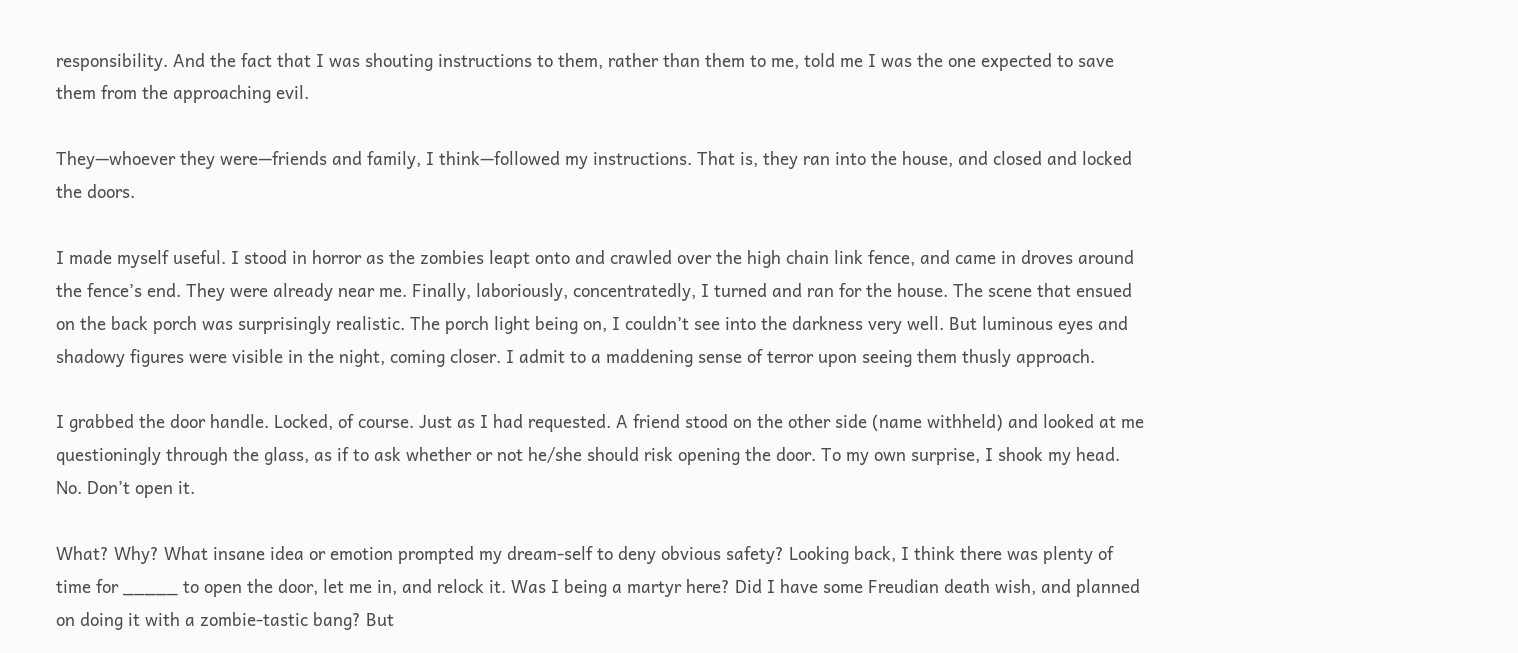responsibility. And the fact that I was shouting instructions to them, rather than them to me, told me I was the one expected to save them from the approaching evil.

They—whoever they were—friends and family, I think—followed my instructions. That is, they ran into the house, and closed and locked the doors.

I made myself useful. I stood in horror as the zombies leapt onto and crawled over the high chain link fence, and came in droves around the fence’s end. They were already near me. Finally, laboriously, concentratedly, I turned and ran for the house. The scene that ensued on the back porch was surprisingly realistic. The porch light being on, I couldn’t see into the darkness very well. But luminous eyes and shadowy figures were visible in the night, coming closer. I admit to a maddening sense of terror upon seeing them thusly approach.

I grabbed the door handle. Locked, of course. Just as I had requested. A friend stood on the other side (name withheld) and looked at me questioningly through the glass, as if to ask whether or not he/she should risk opening the door. To my own surprise, I shook my head. No. Don’t open it.

What? Why? What insane idea or emotion prompted my dream-self to deny obvious safety? Looking back, I think there was plenty of time for _____ to open the door, let me in, and relock it. Was I being a martyr here? Did I have some Freudian death wish, and planned on doing it with a zombie-tastic bang? But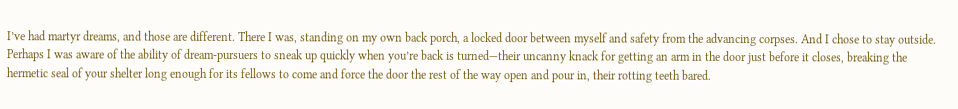I’ve had martyr dreams, and those are different. There I was, standing on my own back porch, a locked door between myself and safety from the advancing corpses. And I chose to stay outside. Perhaps I was aware of the ability of dream-pursuers to sneak up quickly when you’re back is turned—their uncanny knack for getting an arm in the door just before it closes, breaking the hermetic seal of your shelter long enough for its fellows to come and force the door the rest of the way open and pour in, their rotting teeth bared.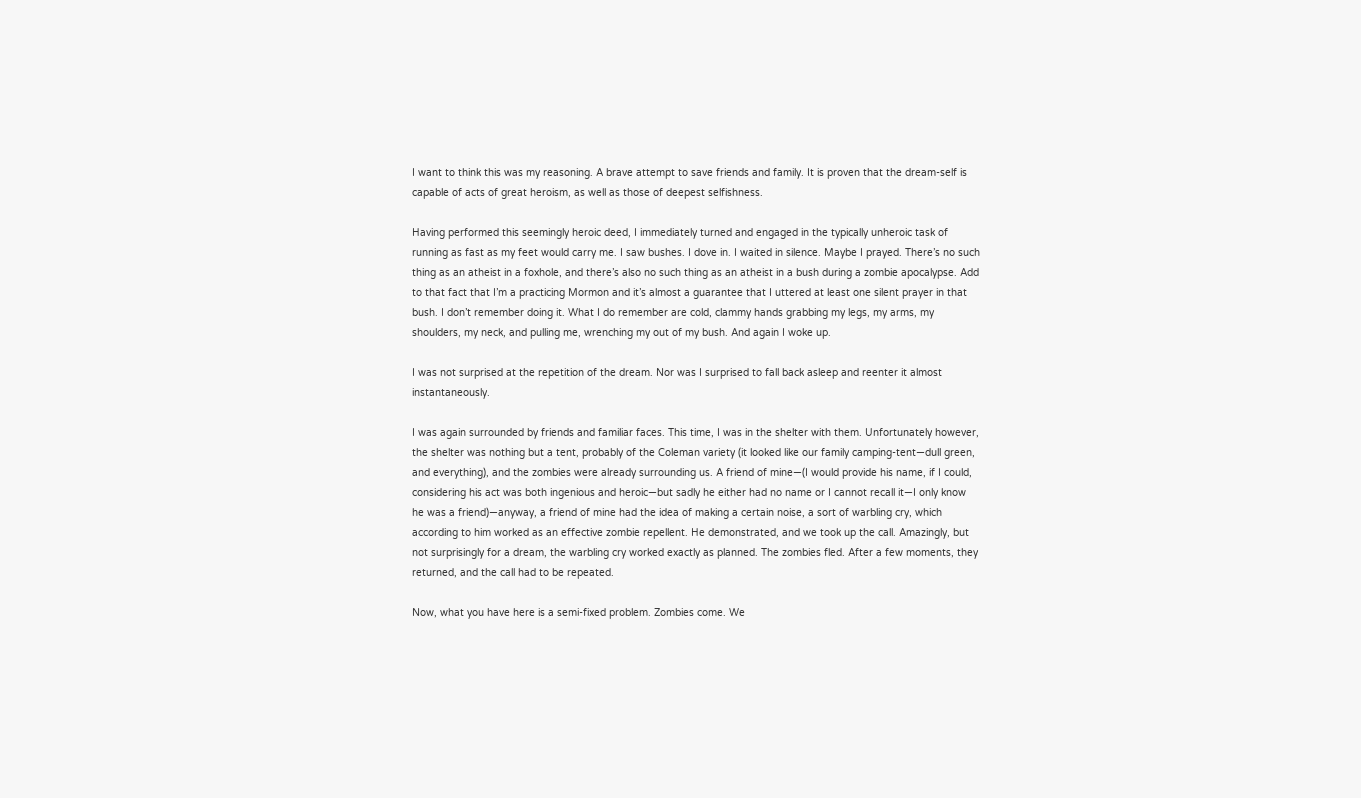I want to think this was my reasoning. A brave attempt to save friends and family. It is proven that the dream-self is capable of acts of great heroism, as well as those of deepest selfishness.

Having performed this seemingly heroic deed, I immediately turned and engaged in the typically unheroic task of running as fast as my feet would carry me. I saw bushes. I dove in. I waited in silence. Maybe I prayed. There’s no such thing as an atheist in a foxhole, and there’s also no such thing as an atheist in a bush during a zombie apocalypse. Add to that fact that I’m a practicing Mormon and it’s almost a guarantee that I uttered at least one silent prayer in that bush. I don’t remember doing it. What I do remember are cold, clammy hands grabbing my legs, my arms, my shoulders, my neck, and pulling me, wrenching my out of my bush. And again I woke up.

I was not surprised at the repetition of the dream. Nor was I surprised to fall back asleep and reenter it almost instantaneously.

I was again surrounded by friends and familiar faces. This time, I was in the shelter with them. Unfortunately however, the shelter was nothing but a tent, probably of the Coleman variety (it looked like our family camping-tent—dull green, and everything), and the zombies were already surrounding us. A friend of mine—(I would provide his name, if I could, considering his act was both ingenious and heroic—but sadly he either had no name or I cannot recall it—I only know he was a friend)—anyway, a friend of mine had the idea of making a certain noise, a sort of warbling cry, which according to him worked as an effective zombie repellent. He demonstrated, and we took up the call. Amazingly, but not surprisingly for a dream, the warbling cry worked exactly as planned. The zombies fled. After a few moments, they returned, and the call had to be repeated.

Now, what you have here is a semi-fixed problem. Zombies come. We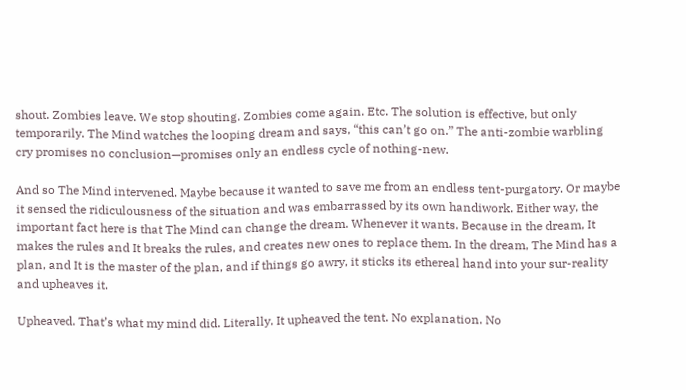shout. Zombies leave. We stop shouting. Zombies come again. Etc. The solution is effective, but only temporarily. The Mind watches the looping dream and says, “this can’t go on.” The anti-zombie warbling cry promises no conclusion—promises only an endless cycle of nothing-new.

And so The Mind intervened. Maybe because it wanted to save me from an endless tent-purgatory. Or maybe it sensed the ridiculousness of the situation and was embarrassed by its own handiwork. Either way, the important fact here is that The Mind can change the dream. Whenever it wants. Because in the dream, It makes the rules and It breaks the rules, and creates new ones to replace them. In the dream, The Mind has a plan, and It is the master of the plan, and if things go awry, it sticks its ethereal hand into your sur-reality and upheaves it.

Upheaved. That’s what my mind did. Literally. It upheaved the tent. No explanation. No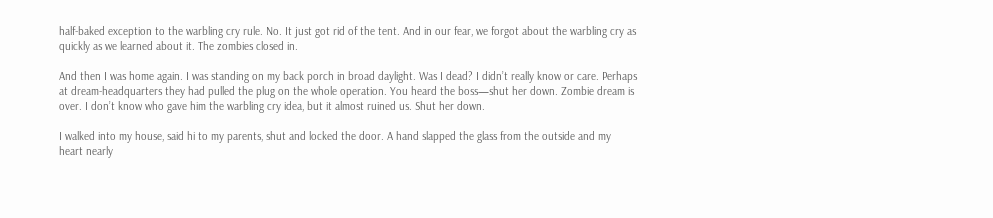half-baked exception to the warbling cry rule. No. It just got rid of the tent. And in our fear, we forgot about the warbling cry as quickly as we learned about it. The zombies closed in.

And then I was home again. I was standing on my back porch in broad daylight. Was I dead? I didn’t really know or care. Perhaps at dream-headquarters they had pulled the plug on the whole operation. You heard the boss—shut her down. Zombie dream is over. I don’t know who gave him the warbling cry idea, but it almost ruined us. Shut her down.

I walked into my house, said hi to my parents, shut and locked the door. A hand slapped the glass from the outside and my heart nearly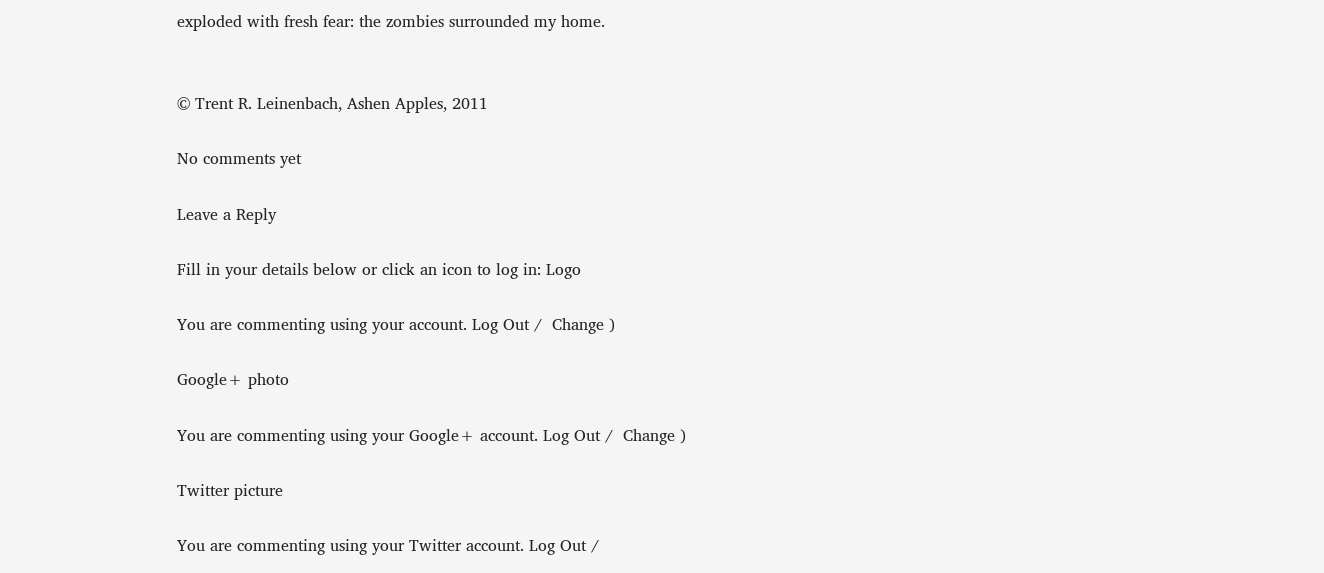exploded with fresh fear: the zombies surrounded my home.


© Trent R. Leinenbach, Ashen Apples, 2011

No comments yet

Leave a Reply

Fill in your details below or click an icon to log in: Logo

You are commenting using your account. Log Out /  Change )

Google+ photo

You are commenting using your Google+ account. Log Out /  Change )

Twitter picture

You are commenting using your Twitter account. Log Out /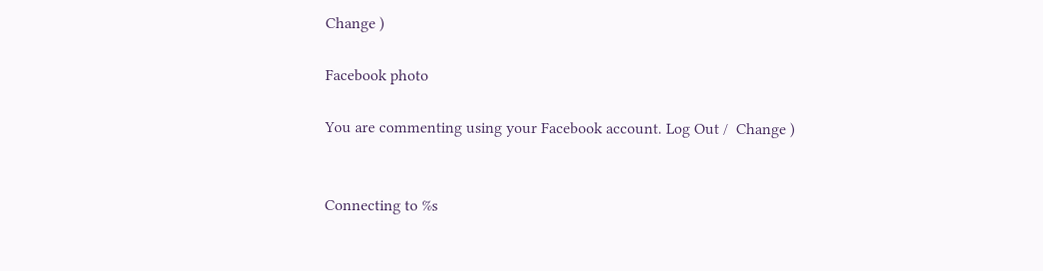Change )

Facebook photo

You are commenting using your Facebook account. Log Out /  Change )


Connecting to %s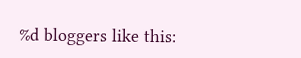%d bloggers like this: